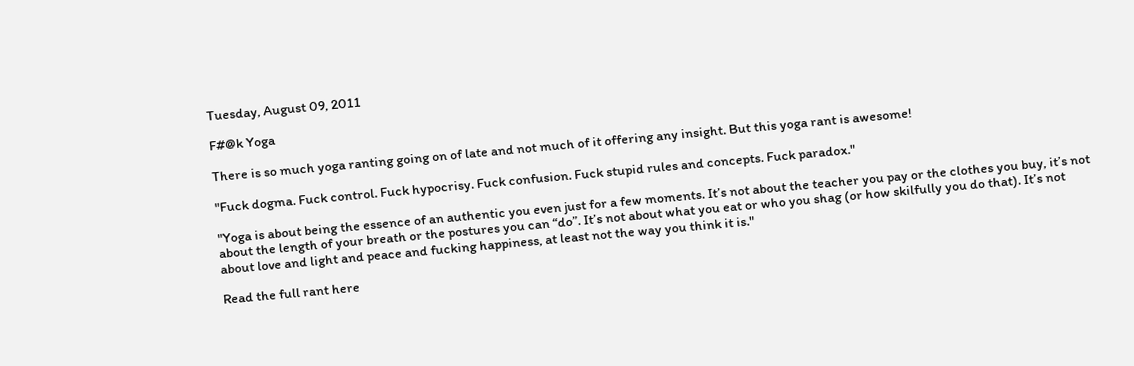Tuesday, August 09, 2011

F#@k Yoga

There is so much yoga ranting going on of late and not much of it offering any insight. But this yoga rant is awesome!

"Fuck dogma. Fuck control. Fuck hypocrisy. Fuck confusion. Fuck stupid rules and concepts. Fuck paradox."

"Yoga is about being the essence of an authentic you even just for a few moments. It’s not about the teacher you pay or the clothes you buy, it’s not about the length of your breath or the postures you can “do”. It’s not about what you eat or who you shag (or how skilfully you do that). It’s not about love and light and peace and fucking happiness, at least not the way you think it is."

Read the full rant here